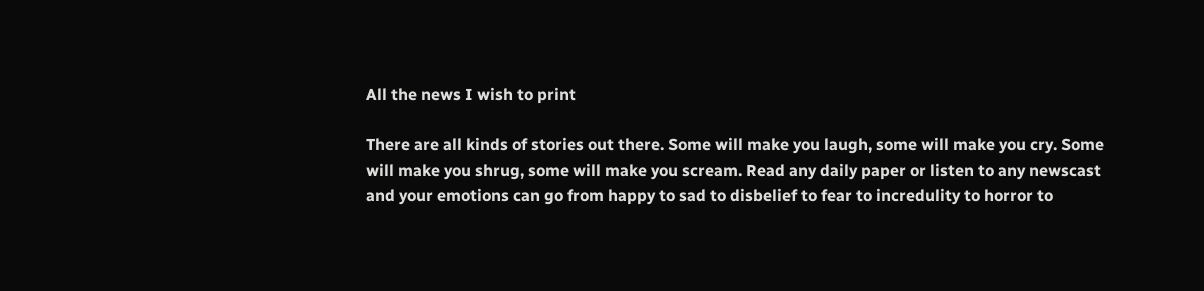All the news I wish to print

There are all kinds of stories out there. Some will make you laugh, some will make you cry. Some will make you shrug, some will make you scream. Read any daily paper or listen to any newscast and your emotions can go from happy to sad to disbelief to fear to incredulity to horror to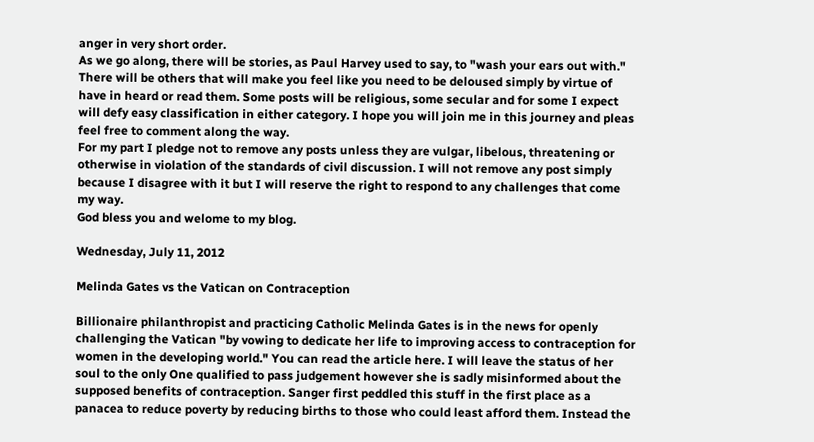anger in very short order.
As we go along, there will be stories, as Paul Harvey used to say, to "wash your ears out with." There will be others that will make you feel like you need to be deloused simply by virtue of have in heard or read them. Some posts will be religious, some secular and for some I expect will defy easy classification in either category. I hope you will join me in this journey and pleas feel free to comment along the way.
For my part I pledge not to remove any posts unless they are vulgar, libelous, threatening or otherwise in violation of the standards of civil discussion. I will not remove any post simply because I disagree with it but I will reserve the right to respond to any challenges that come my way.
God bless you and welome to my blog.

Wednesday, July 11, 2012

Melinda Gates vs the Vatican on Contraception

Billionaire philanthropist and practicing Catholic Melinda Gates is in the news for openly challenging the Vatican "by vowing to dedicate her life to improving access to contraception for women in the developing world." You can read the article here. I will leave the status of her soul to the only One qualified to pass judgement however she is sadly misinformed about the supposed benefits of contraception. Sanger first peddled this stuff in the first place as a panacea to reduce poverty by reducing births to those who could least afford them. Instead the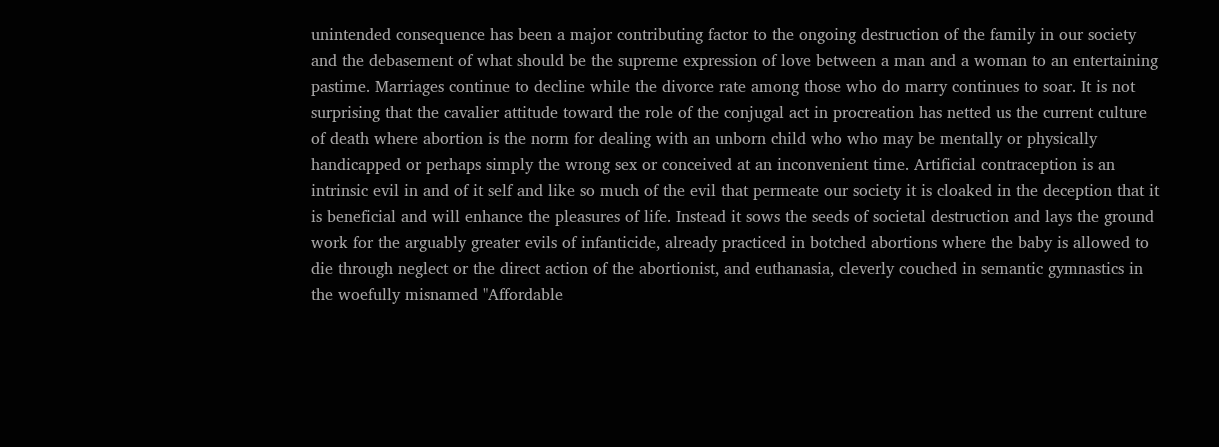unintended consequence has been a major contributing factor to the ongoing destruction of the family in our society and the debasement of what should be the supreme expression of love between a man and a woman to an entertaining pastime. Marriages continue to decline while the divorce rate among those who do marry continues to soar. It is not surprising that the cavalier attitude toward the role of the conjugal act in procreation has netted us the current culture of death where abortion is the norm for dealing with an unborn child who who may be mentally or physically handicapped or perhaps simply the wrong sex or conceived at an inconvenient time. Artificial contraception is an intrinsic evil in and of it self and like so much of the evil that permeate our society it is cloaked in the deception that it is beneficial and will enhance the pleasures of life. Instead it sows the seeds of societal destruction and lays the ground work for the arguably greater evils of infanticide, already practiced in botched abortions where the baby is allowed to die through neglect or the direct action of the abortionist, and euthanasia, cleverly couched in semantic gymnastics in the woefully misnamed "Affordable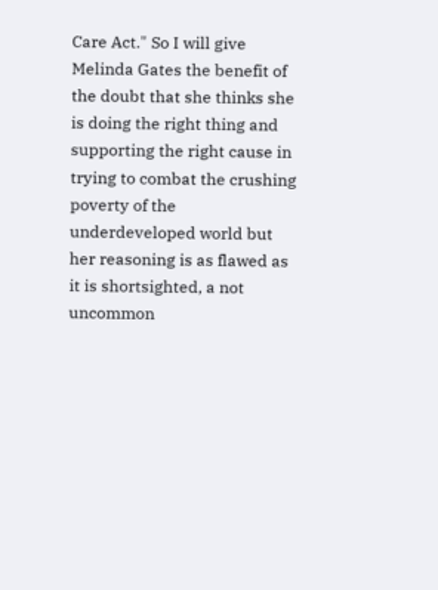Care Act." So I will give Melinda Gates the benefit of the doubt that she thinks she is doing the right thing and supporting the right cause in trying to combat the crushing poverty of the underdeveloped world but her reasoning is as flawed as it is shortsighted, a not uncommon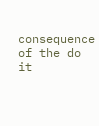consequence of the do it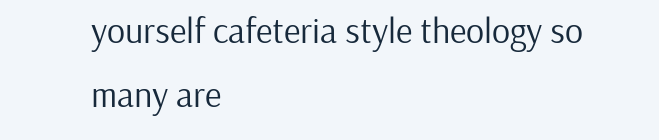yourself cafeteria style theology so many are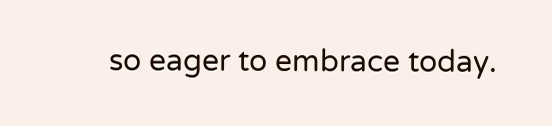so eager to embrace today.